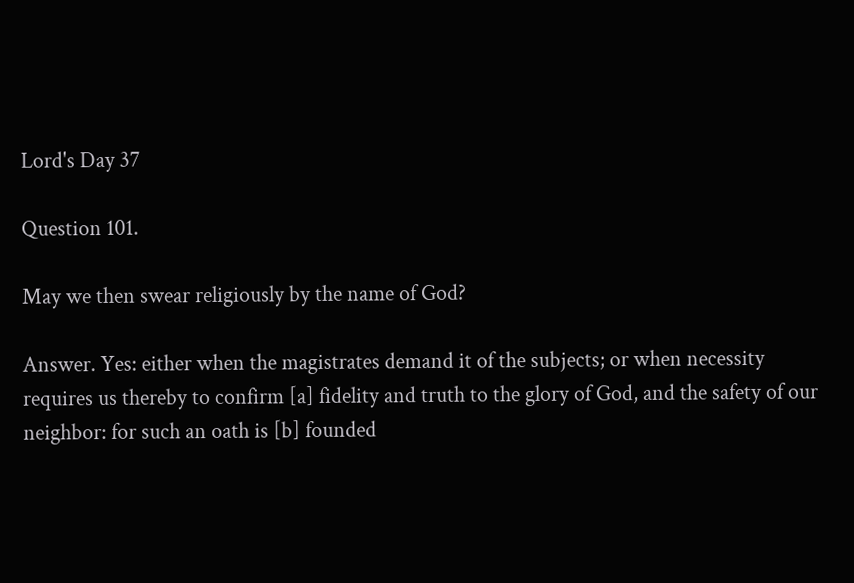Lord's Day 37

Question 101.

May we then swear religiously by the name of God?

Answer. Yes: either when the magistrates demand it of the subjects; or when necessity requires us thereby to confirm [a] fidelity and truth to the glory of God, and the safety of our neighbor: for such an oath is [b] founded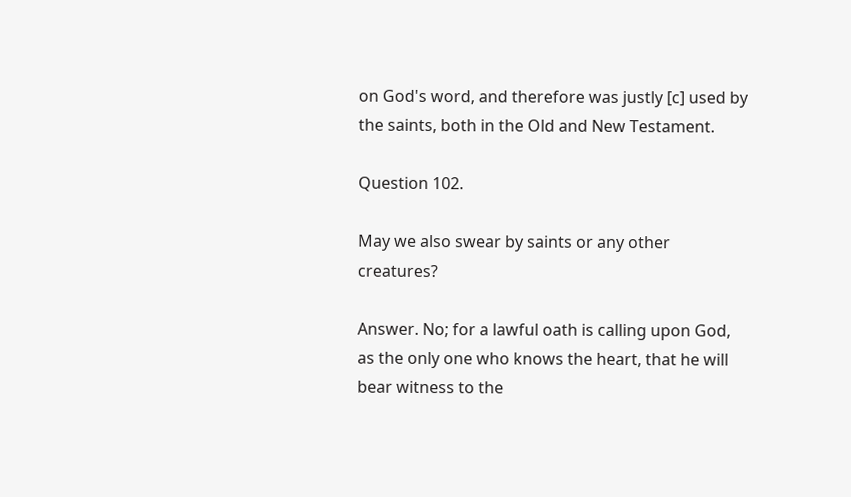on God's word, and therefore was justly [c] used by the saints, both in the Old and New Testament.

Question 102.

May we also swear by saints or any other creatures?

Answer. No; for a lawful oath is calling upon God, as the only one who knows the heart, that he will bear witness to the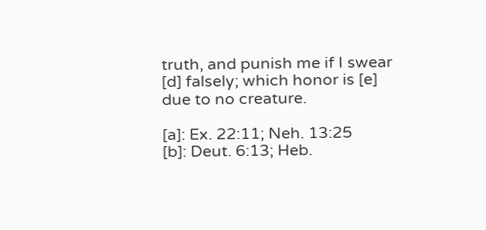truth, and punish me if I swear [d] falsely; which honor is [e] due to no creature.

[a]: Ex. 22:11; Neh. 13:25
[b]: Deut. 6:13; Heb.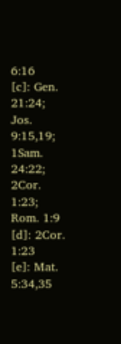6:16
[c]: Gen. 21:24; Jos. 9:15,19; 1Sam. 24:22; 2Cor. 1:23; Rom. 1:9
[d]: 2Cor. 1:23
[e]: Mat. 5:34,35